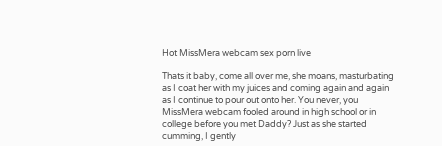Hot MissMera webcam sex porn live

Thats it baby, come all over me, she moans, masturbating as I coat her with my juices and coming again and again as I continue to pour out onto her. You never, you MissMera webcam fooled around in high school or in college before you met Daddy? Just as she started cumming, I gently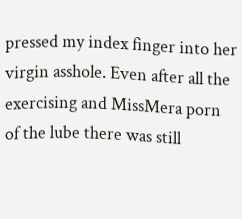pressed my index finger into her virgin asshole. Even after all the exercising and MissMera porn of the lube there was still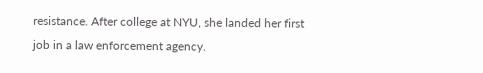resistance. After college at NYU, she landed her first job in a law enforcement agency.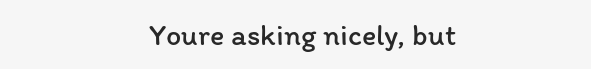Youre asking nicely, but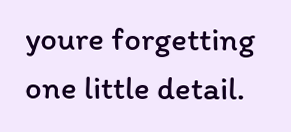youre forgetting one little detail.